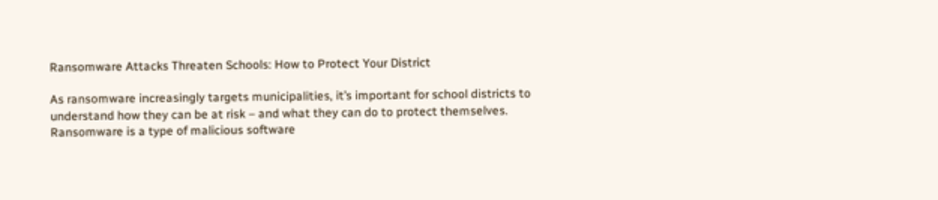Ransomware Attacks Threaten Schools: How to Protect Your District

As ransomware increasingly targets municipalities, it’s important for school districts to understand how they can be at risk – and what they can do to protect themselves. Ransomware is a type of malicious software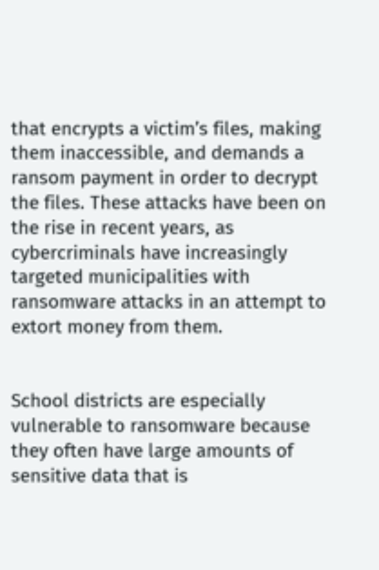that encrypts a victim’s files, making them inaccessible, and demands a ransom payment in order to decrypt the files. These attacks have been on the rise in recent years, as cybercriminals have increasingly targeted municipalities with ransomware attacks in an attempt to extort money from them.


School districts are especially vulnerable to ransomware because they often have large amounts of sensitive data that is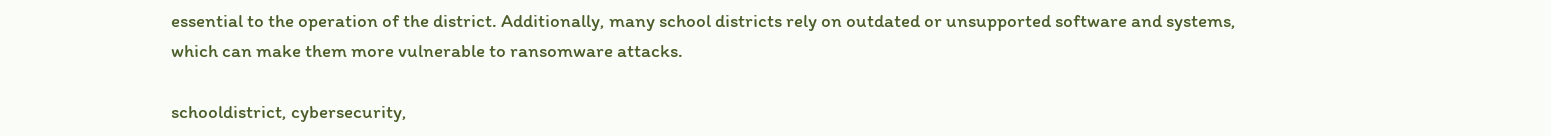essential to the operation of the district. Additionally, many school districts rely on outdated or unsupported software and systems, which can make them more vulnerable to ransomware attacks.

schooldistrict, cybersecurity,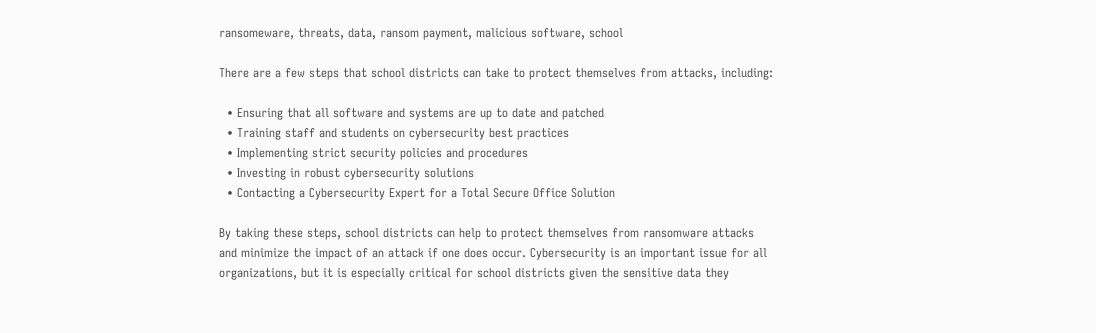ransomeware, threats, data, ransom payment, malicious software, school

There are a few steps that school districts can take to protect themselves from attacks, including:

  • Ensuring that all software and systems are up to date and patched
  • Training staff and students on cybersecurity best practices
  • Implementing strict security policies and procedures
  • Investing in robust cybersecurity solutions
  • Contacting a Cybersecurity Expert for a Total Secure Office Solution

By taking these steps, school districts can help to protect themselves from ransomware attacks and minimize the impact of an attack if one does occur. Cybersecurity is an important issue for all organizations, but it is especially critical for school districts given the sensitive data they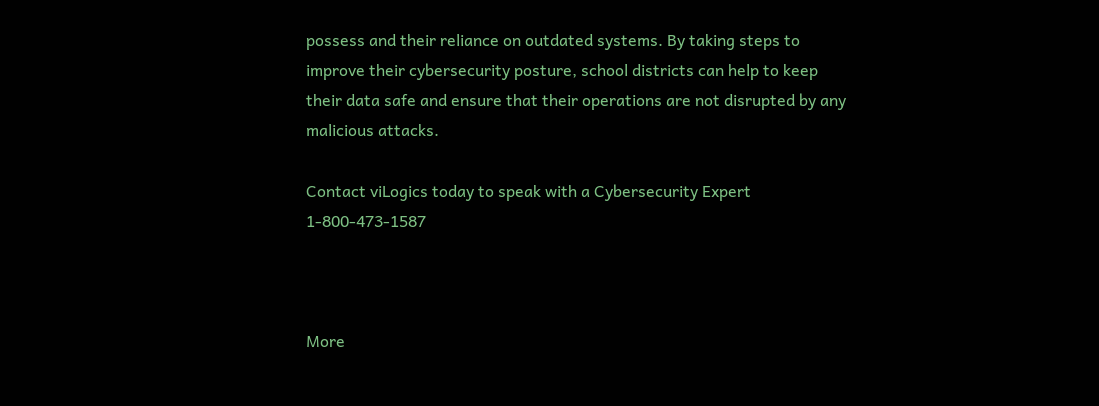possess and their reliance on outdated systems. By taking steps to improve their cybersecurity posture, school districts can help to keep their data safe and ensure that their operations are not disrupted by any malicious attacks.

Contact viLogics today to speak with a Cybersecurity Expert 1-800-473-1587



More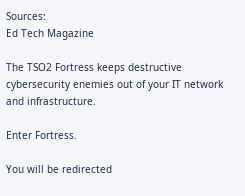Sources:
Ed Tech Magazine

The TSO2 Fortress keeps destructive cybersecurity enemies out of your IT network and infrastructure.

Enter Fortress.

You will be redirected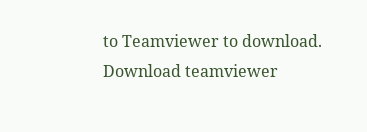to Teamviewer to download.
Download teamviewer